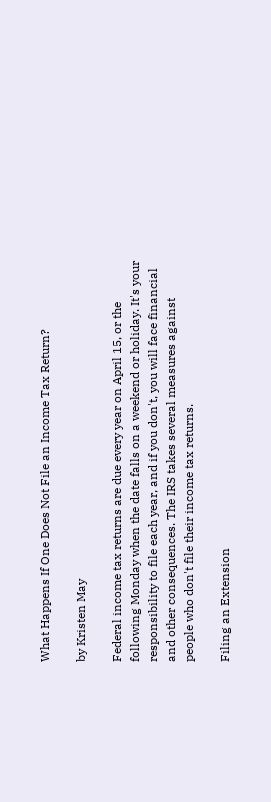What Happens If One Does Not File an Income Tax Return?

by Kristen May

Federal income tax returns are due every year on April 15, or the following Monday when the date falls on a weekend or holiday. It's your responsibility to file each year, and if you don't, you will face financial and other consequences. The IRS takes several measures against people who don't file their income tax returns.

Filing an Extension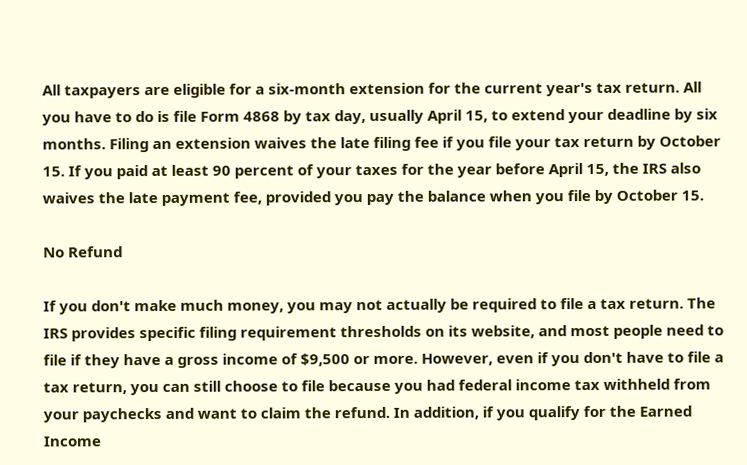All taxpayers are eligible for a six-month extension for the current year's tax return. All you have to do is file Form 4868 by tax day, usually April 15, to extend your deadline by six months. Filing an extension waives the late filing fee if you file your tax return by October 15. If you paid at least 90 percent of your taxes for the year before April 15, the IRS also waives the late payment fee, provided you pay the balance when you file by October 15.

No Refund

If you don't make much money, you may not actually be required to file a tax return. The IRS provides specific filing requirement thresholds on its website, and most people need to file if they have a gross income of $9,500 or more. However, even if you don't have to file a tax return, you can still choose to file because you had federal income tax withheld from your paychecks and want to claim the refund. In addition, if you qualify for the Earned Income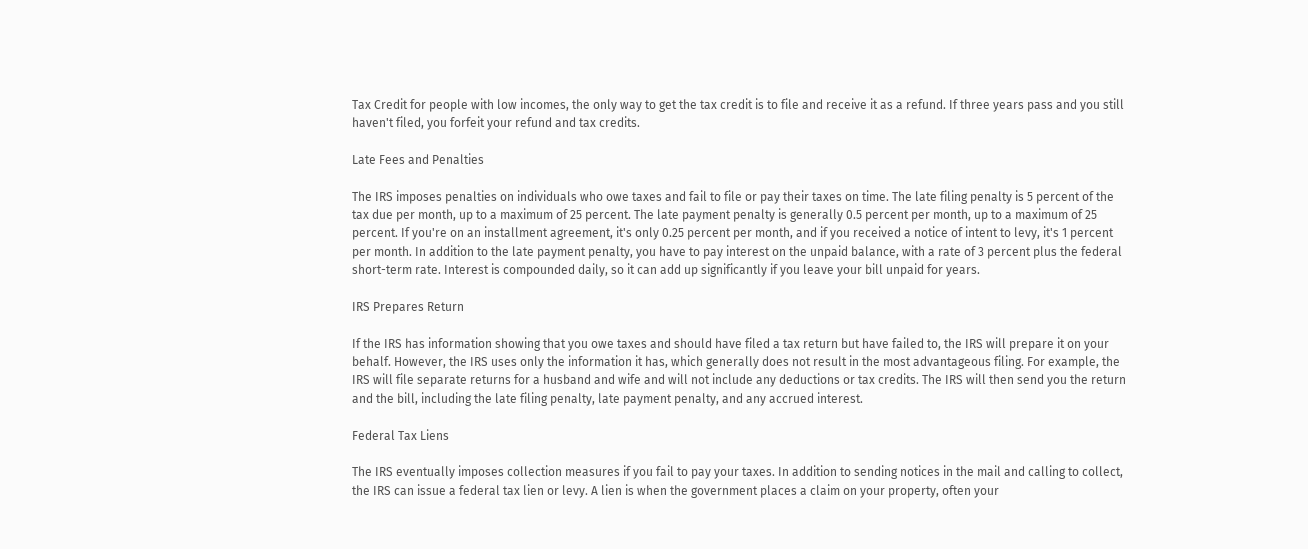Tax Credit for people with low incomes, the only way to get the tax credit is to file and receive it as a refund. If three years pass and you still haven't filed, you forfeit your refund and tax credits.

Late Fees and Penalties

The IRS imposes penalties on individuals who owe taxes and fail to file or pay their taxes on time. The late filing penalty is 5 percent of the tax due per month, up to a maximum of 25 percent. The late payment penalty is generally 0.5 percent per month, up to a maximum of 25 percent. If you're on an installment agreement, it's only 0.25 percent per month, and if you received a notice of intent to levy, it's 1 percent per month. In addition to the late payment penalty, you have to pay interest on the unpaid balance, with a rate of 3 percent plus the federal short-term rate. Interest is compounded daily, so it can add up significantly if you leave your bill unpaid for years.

IRS Prepares Return

If the IRS has information showing that you owe taxes and should have filed a tax return but have failed to, the IRS will prepare it on your behalf. However, the IRS uses only the information it has, which generally does not result in the most advantageous filing. For example, the IRS will file separate returns for a husband and wife and will not include any deductions or tax credits. The IRS will then send you the return and the bill, including the late filing penalty, late payment penalty, and any accrued interest.

Federal Tax Liens

The IRS eventually imposes collection measures if you fail to pay your taxes. In addition to sending notices in the mail and calling to collect, the IRS can issue a federal tax lien or levy. A lien is when the government places a claim on your property, often your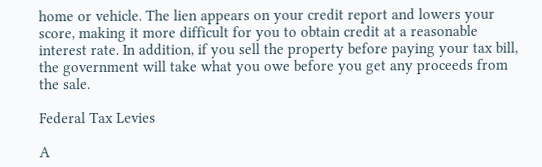home or vehicle. The lien appears on your credit report and lowers your score, making it more difficult for you to obtain credit at a reasonable interest rate. In addition, if you sell the property before paying your tax bill, the government will take what you owe before you get any proceeds from the sale.

Federal Tax Levies

A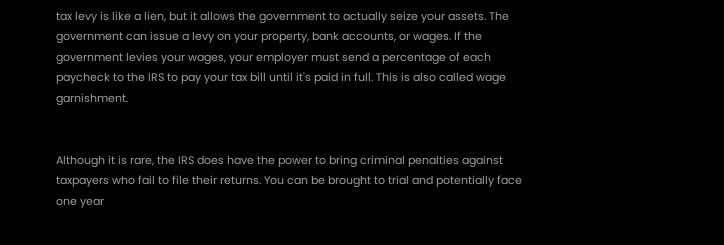tax levy is like a lien, but it allows the government to actually seize your assets. The government can issue a levy on your property, bank accounts, or wages. If the government levies your wages, your employer must send a percentage of each paycheck to the IRS to pay your tax bill until it's paid in full. This is also called wage garnishment.


Although it is rare, the IRS does have the power to bring criminal penalties against taxpayers who fail to file their returns. You can be brought to trial and potentially face one year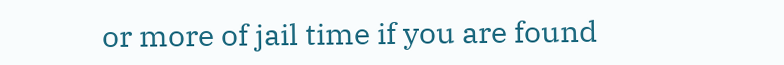or more of jail time if you are found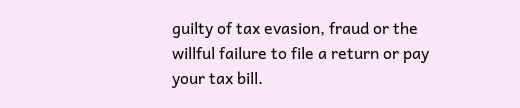guilty of tax evasion, fraud or the willful failure to file a return or pay your tax bill.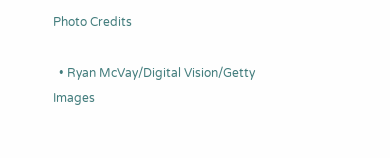Photo Credits

  • Ryan McVay/Digital Vision/Getty Images